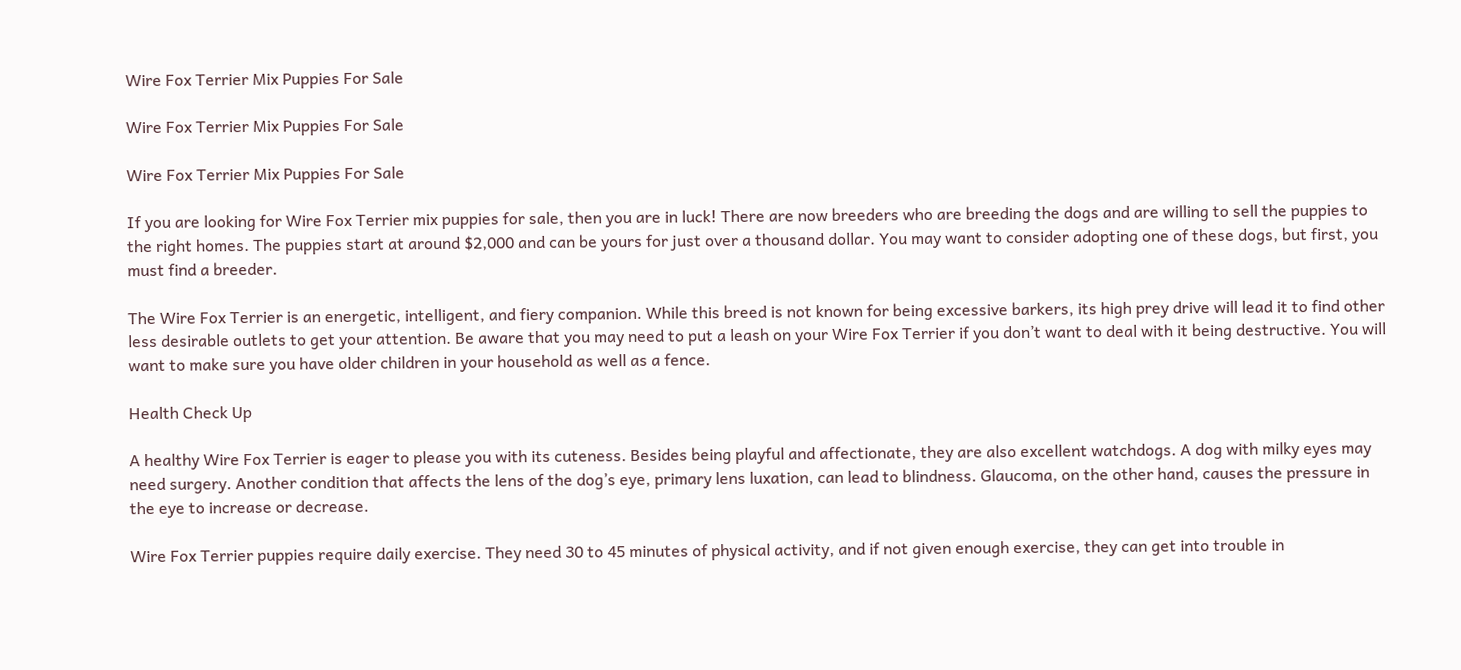Wire Fox Terrier Mix Puppies For Sale

Wire Fox Terrier Mix Puppies For Sale

Wire Fox Terrier Mix Puppies For Sale

If you are looking for Wire Fox Terrier mix puppies for sale, then you are in luck! There are now breeders who are breeding the dogs and are willing to sell the puppies to the right homes. The puppies start at around $2,000 and can be yours for just over a thousand dollar. You may want to consider adopting one of these dogs, but first, you must find a breeder.

The Wire Fox Terrier is an energetic, intelligent, and fiery companion. While this breed is not known for being excessive barkers, its high prey drive will lead it to find other less desirable outlets to get your attention. Be aware that you may need to put a leash on your Wire Fox Terrier if you don’t want to deal with it being destructive. You will want to make sure you have older children in your household as well as a fence.

Health Check Up

A healthy Wire Fox Terrier is eager to please you with its cuteness. Besides being playful and affectionate, they are also excellent watchdogs. A dog with milky eyes may need surgery. Another condition that affects the lens of the dog’s eye, primary lens luxation, can lead to blindness. Glaucoma, on the other hand, causes the pressure in the eye to increase or decrease.

Wire Fox Terrier puppies require daily exercise. They need 30 to 45 minutes of physical activity, and if not given enough exercise, they can get into trouble in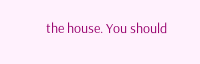the house. You should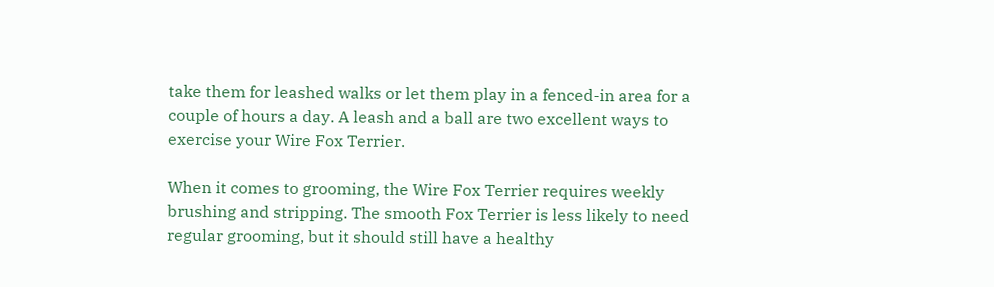take them for leashed walks or let them play in a fenced-in area for a couple of hours a day. A leash and a ball are two excellent ways to exercise your Wire Fox Terrier.

When it comes to grooming, the Wire Fox Terrier requires weekly brushing and stripping. The smooth Fox Terrier is less likely to need regular grooming, but it should still have a healthy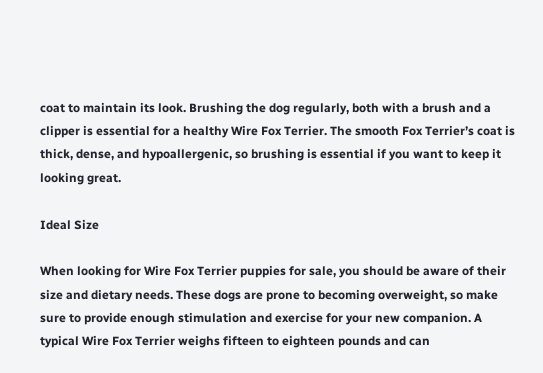coat to maintain its look. Brushing the dog regularly, both with a brush and a clipper is essential for a healthy Wire Fox Terrier. The smooth Fox Terrier’s coat is thick, dense, and hypoallergenic, so brushing is essential if you want to keep it looking great.

Ideal Size

When looking for Wire Fox Terrier puppies for sale, you should be aware of their size and dietary needs. These dogs are prone to becoming overweight, so make sure to provide enough stimulation and exercise for your new companion. A typical Wire Fox Terrier weighs fifteen to eighteen pounds and can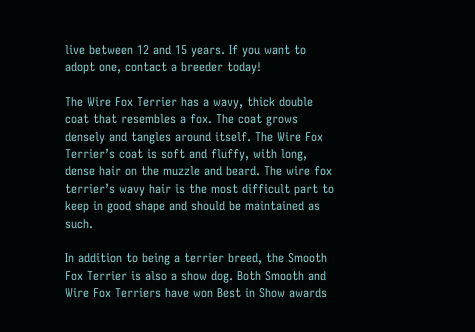live between 12 and 15 years. If you want to adopt one, contact a breeder today!

The Wire Fox Terrier has a wavy, thick double coat that resembles a fox. The coat grows densely and tangles around itself. The Wire Fox Terrier’s coat is soft and fluffy, with long, dense hair on the muzzle and beard. The wire fox terrier’s wavy hair is the most difficult part to keep in good shape and should be maintained as such.

In addition to being a terrier breed, the Smooth Fox Terrier is also a show dog. Both Smooth and Wire Fox Terriers have won Best in Show awards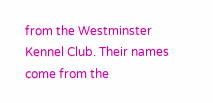from the Westminster Kennel Club. Their names come from the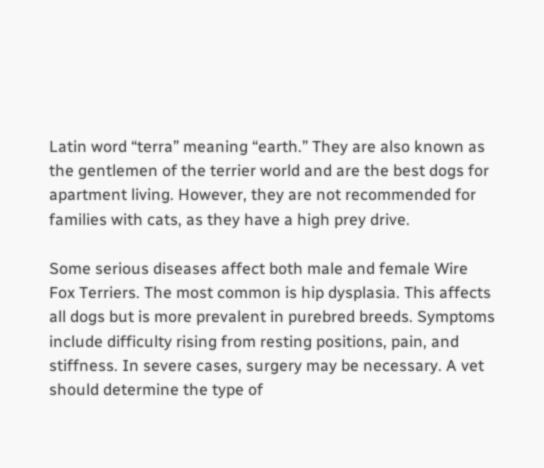Latin word “terra” meaning “earth.” They are also known as the gentlemen of the terrier world and are the best dogs for apartment living. However, they are not recommended for families with cats, as they have a high prey drive.

Some serious diseases affect both male and female Wire Fox Terriers. The most common is hip dysplasia. This affects all dogs but is more prevalent in purebred breeds. Symptoms include difficulty rising from resting positions, pain, and stiffness. In severe cases, surgery may be necessary. A vet should determine the type of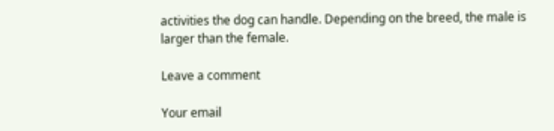activities the dog can handle. Depending on the breed, the male is larger than the female.

Leave a comment

Your email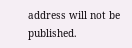address will not be published.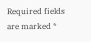Required fields are marked *